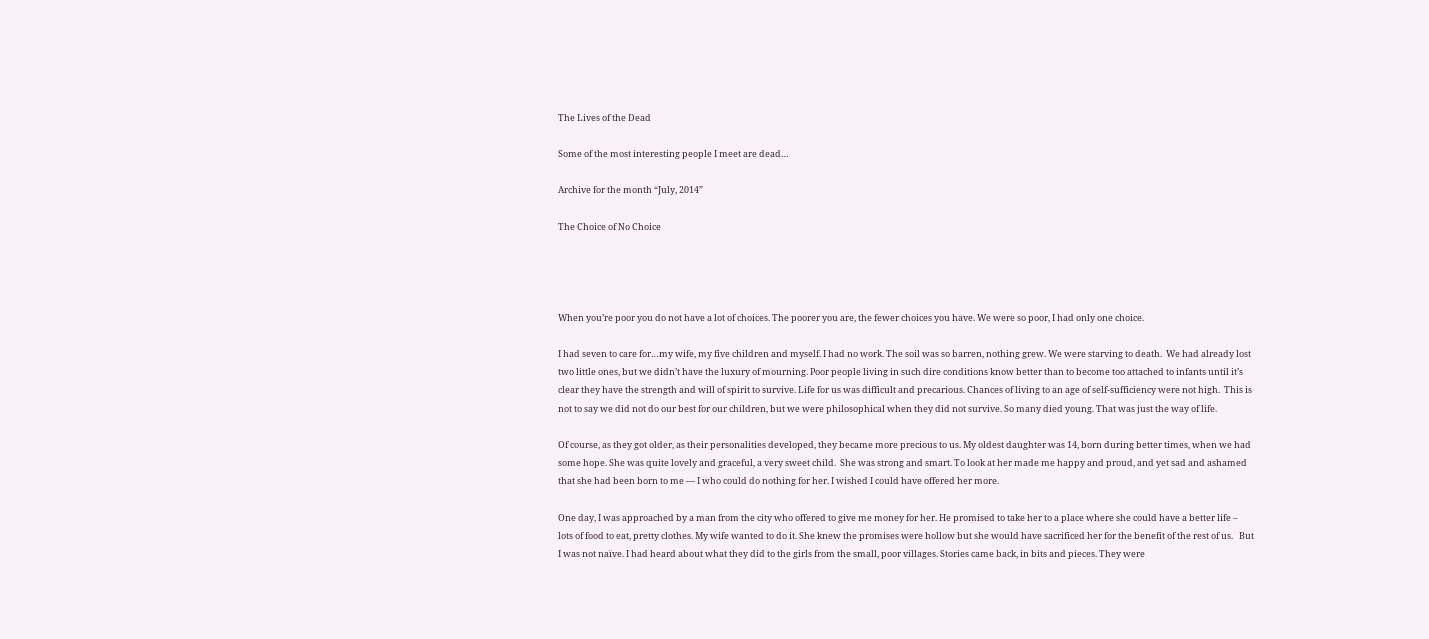The Lives of the Dead

Some of the most interesting people I meet are dead…

Archive for the month “July, 2014”

The Choice of No Choice




When you’re poor you do not have a lot of choices. The poorer you are, the fewer choices you have. We were so poor, I had only one choice.

I had seven to care for…my wife, my five children and myself. I had no work. The soil was so barren, nothing grew. We were starving to death.  We had already lost two little ones, but we didn’t have the luxury of mourning. Poor people living in such dire conditions know better than to become too attached to infants until it’s clear they have the strength and will of spirit to survive. Life for us was difficult and precarious. Chances of living to an age of self-sufficiency were not high.  This is not to say we did not do our best for our children, but we were philosophical when they did not survive. So many died young. That was just the way of life.

Of course, as they got older, as their personalities developed, they became more precious to us. My oldest daughter was 14, born during better times, when we had some hope. She was quite lovely and graceful, a very sweet child.  She was strong and smart. To look at her made me happy and proud, and yet sad and ashamed that she had been born to me — I who could do nothing for her. I wished I could have offered her more.

One day, I was approached by a man from the city who offered to give me money for her. He promised to take her to a place where she could have a better life – lots of food to eat, pretty clothes. My wife wanted to do it. She knew the promises were hollow but she would have sacrificed her for the benefit of the rest of us.   But I was not naïve. I had heard about what they did to the girls from the small, poor villages. Stories came back, in bits and pieces. They were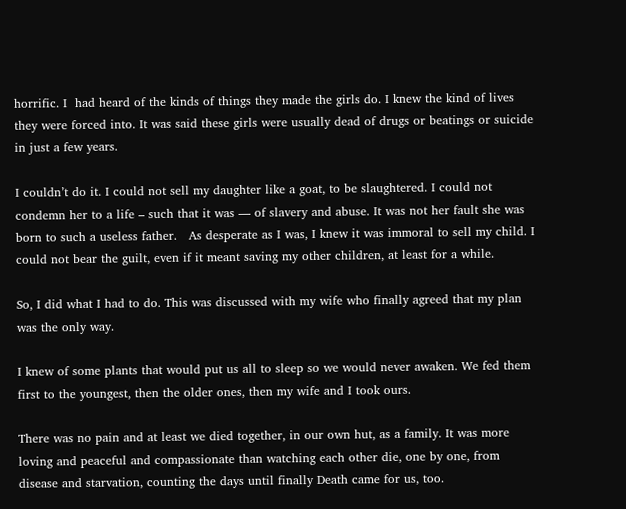horrific. I  had heard of the kinds of things they made the girls do. I knew the kind of lives they were forced into. It was said these girls were usually dead of drugs or beatings or suicide in just a few years.

I couldn’t do it. I could not sell my daughter like a goat, to be slaughtered. I could not condemn her to a life – such that it was — of slavery and abuse. It was not her fault she was born to such a useless father.   As desperate as I was, I knew it was immoral to sell my child. I could not bear the guilt, even if it meant saving my other children, at least for a while.

So, I did what I had to do. This was discussed with my wife who finally agreed that my plan was the only way.

I knew of some plants that would put us all to sleep so we would never awaken. We fed them first to the youngest, then the older ones, then my wife and I took ours.

There was no pain and at least we died together, in our own hut, as a family. It was more loving and peaceful and compassionate than watching each other die, one by one, from disease and starvation, counting the days until finally Death came for us, too.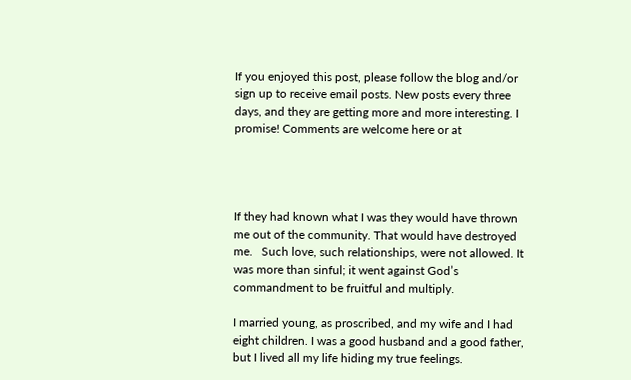If you enjoyed this post, please follow the blog and/or sign up to receive email posts. New posts every three days, and they are getting more and more interesting. I promise! Comments are welcome here or at




If they had known what I was they would have thrown me out of the community. That would have destroyed me.   Such love, such relationships, were not allowed. It was more than sinful; it went against God’s commandment to be fruitful and multiply.

I married young, as proscribed, and my wife and I had eight children. I was a good husband and a good father, but I lived all my life hiding my true feelings.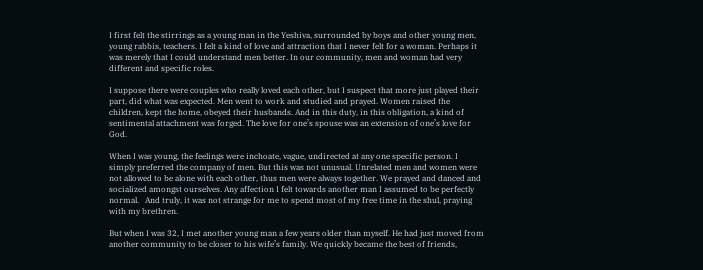I first felt the stirrings as a young man in the Yeshiva, surrounded by boys and other young men, young rabbis, teachers. I felt a kind of love and attraction that I never felt for a woman. Perhaps it was merely that I could understand men better. In our community, men and woman had very different and specific roles.

I suppose there were couples who really loved each other, but I suspect that more just played their part, did what was expected. Men went to work and studied and prayed. Women raised the children, kept the home, obeyed their husbands. And in this duty, in this obligation, a kind of sentimental attachment was forged. The love for one’s spouse was an extension of one’s love for God.

When I was young, the feelings were inchoate, vague, undirected at any one specific person. I simply preferred the company of men. But this was not unusual. Unrelated men and women were not allowed to be alone with each other, thus men were always together. We prayed and danced and socialized amongst ourselves. Any affection I felt towards another man I assumed to be perfectly normal.   And truly, it was not strange for me to spend most of my free time in the shul, praying with my brethren.

But when I was 32, I met another young man a few years older than myself. He had just moved from another community to be closer to his wife’s family. We quickly became the best of friends,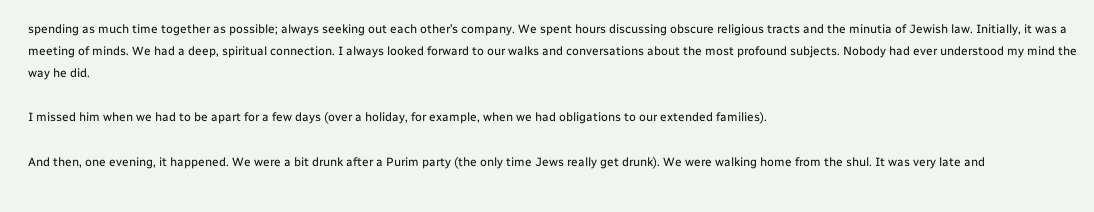spending as much time together as possible; always seeking out each other’s company. We spent hours discussing obscure religious tracts and the minutia of Jewish law. Initially, it was a meeting of minds. We had a deep, spiritual connection. I always looked forward to our walks and conversations about the most profound subjects. Nobody had ever understood my mind the way he did.

I missed him when we had to be apart for a few days (over a holiday, for example, when we had obligations to our extended families).

And then, one evening, it happened. We were a bit drunk after a Purim party (the only time Jews really get drunk). We were walking home from the shul. It was very late and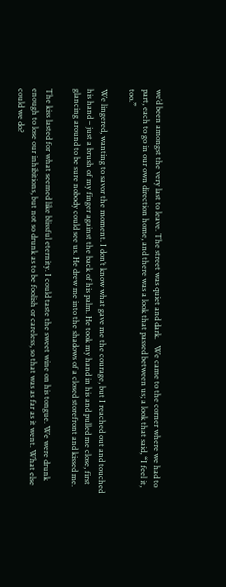we’d been amongst the very last to leave. The street was quiet and dark.   We came to the corner where we had to part, each to go in our own direction home, and there was a look that passed between us; a look that said, “I feel it, too.”

We lingered, wanting to savor the moment. I don’t know what gave me the courage, but I reached out and touched his hand – just a brush of my finger against the back of his palm. He took my hand in his and pulled me close, first glancing around to be sure nobody could see us. He drew me into the shadows of a closed storefront and kissed me.

The kiss lasted for what seemed like blissful eternity. I could taste the sweet wine on his tongue. We were drunk enough to lose our inhibitions, but not so drunk as to be foolish or careless, so that was as far as it went. What else could we do?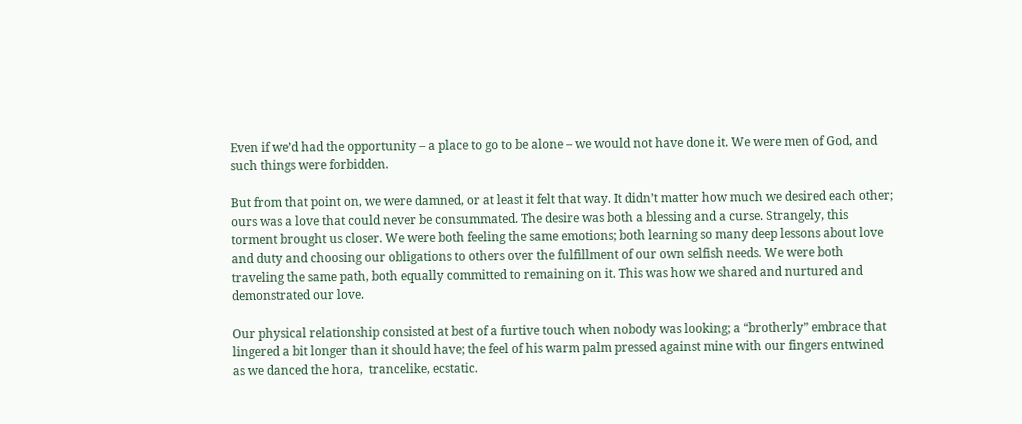Even if we’d had the opportunity – a place to go to be alone – we would not have done it. We were men of God, and such things were forbidden.

But from that point on, we were damned, or at least it felt that way. It didn’t matter how much we desired each other; ours was a love that could never be consummated. The desire was both a blessing and a curse. Strangely, this torment brought us closer. We were both feeling the same emotions; both learning so many deep lessons about love and duty and choosing our obligations to others over the fulfillment of our own selfish needs. We were both traveling the same path, both equally committed to remaining on it. This was how we shared and nurtured and demonstrated our love.

Our physical relationship consisted at best of a furtive touch when nobody was looking; a “brotherly” embrace that lingered a bit longer than it should have; the feel of his warm palm pressed against mine with our fingers entwined as we danced the hora,  trancelike, ecstatic.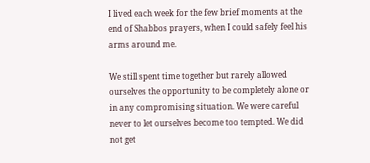I lived each week for the few brief moments at the end of Shabbos prayers, when I could safely feel his arms around me.

We still spent time together but rarely allowed ourselves the opportunity to be completely alone or in any compromising situation. We were careful never to let ourselves become too tempted. We did not get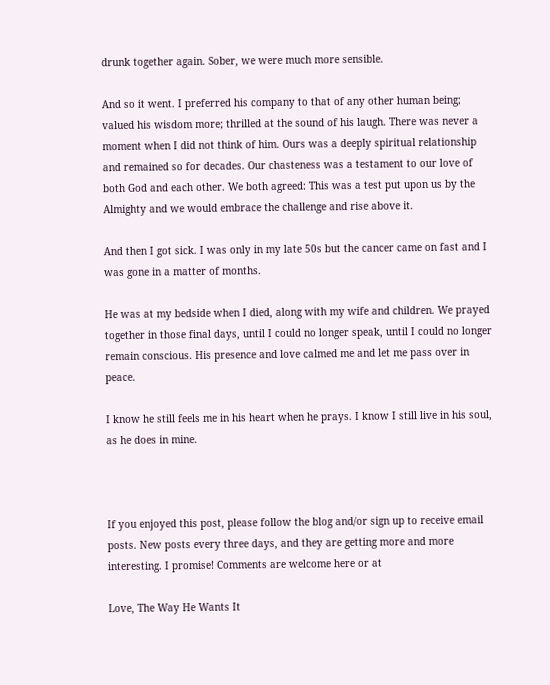drunk together again. Sober, we were much more sensible.

And so it went. I preferred his company to that of any other human being; valued his wisdom more; thrilled at the sound of his laugh. There was never a moment when I did not think of him. Ours was a deeply spiritual relationship and remained so for decades. Our chasteness was a testament to our love of both God and each other. We both agreed: This was a test put upon us by the Almighty and we would embrace the challenge and rise above it.

And then I got sick. I was only in my late 50s but the cancer came on fast and I was gone in a matter of months.

He was at my bedside when I died, along with my wife and children. We prayed together in those final days, until I could no longer speak, until I could no longer remain conscious. His presence and love calmed me and let me pass over in peace.

I know he still feels me in his heart when he prays. I know I still live in his soul, as he does in mine.



If you enjoyed this post, please follow the blog and/or sign up to receive email posts. New posts every three days, and they are getting more and more interesting. I promise! Comments are welcome here or at

Love, The Way He Wants It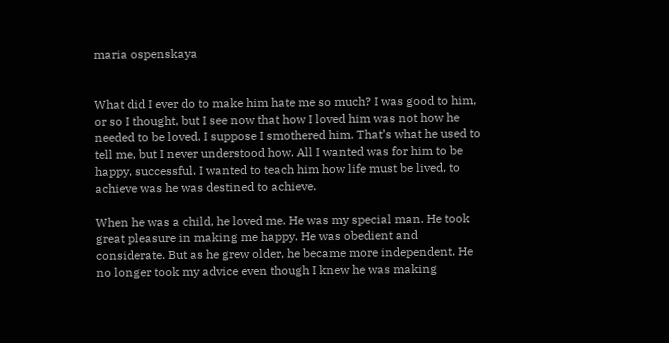maria ospenskaya


What did I ever do to make him hate me so much? I was good to him, or so I thought, but I see now that how I loved him was not how he needed to be loved. I suppose I smothered him. That’s what he used to tell me, but I never understood how. All I wanted was for him to be happy, successful. I wanted to teach him how life must be lived, to achieve was he was destined to achieve.

When he was a child, he loved me. He was my special man. He took great pleasure in making me happy. He was obedient and considerate. But as he grew older, he became more independent. He no longer took my advice even though I knew he was making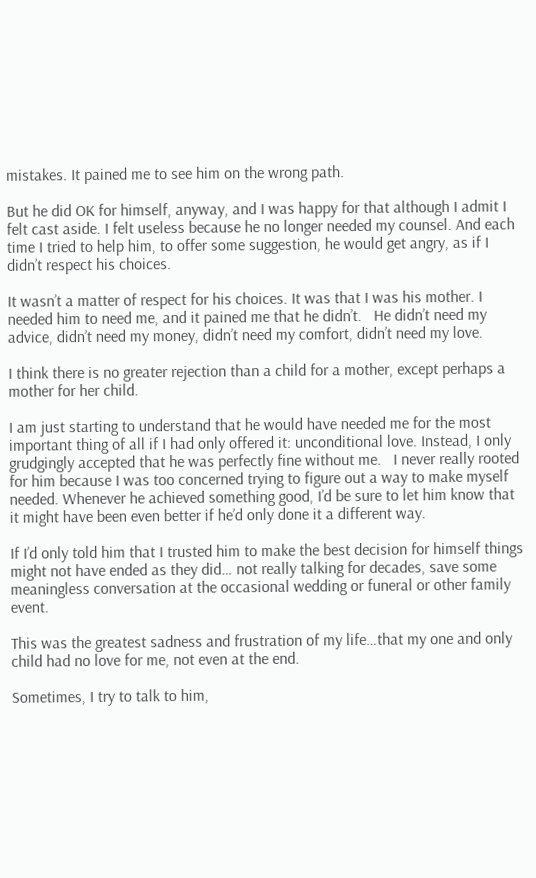mistakes. It pained me to see him on the wrong path.

But he did OK for himself, anyway, and I was happy for that although I admit I felt cast aside. I felt useless because he no longer needed my counsel. And each time I tried to help him, to offer some suggestion, he would get angry, as if I didn’t respect his choices.

It wasn’t a matter of respect for his choices. It was that I was his mother. I needed him to need me, and it pained me that he didn’t.   He didn’t need my advice, didn’t need my money, didn’t need my comfort, didn’t need my love.

I think there is no greater rejection than a child for a mother, except perhaps a mother for her child.

I am just starting to understand that he would have needed me for the most important thing of all if I had only offered it: unconditional love. Instead, I only grudgingly accepted that he was perfectly fine without me.   I never really rooted for him because I was too concerned trying to figure out a way to make myself needed. Whenever he achieved something good, I’d be sure to let him know that it might have been even better if he’d only done it a different way.

If I’d only told him that I trusted him to make the best decision for himself things might not have ended as they did… not really talking for decades, save some meaningless conversation at the occasional wedding or funeral or other family event.

This was the greatest sadness and frustration of my life…that my one and only child had no love for me, not even at the end.

Sometimes, I try to talk to him,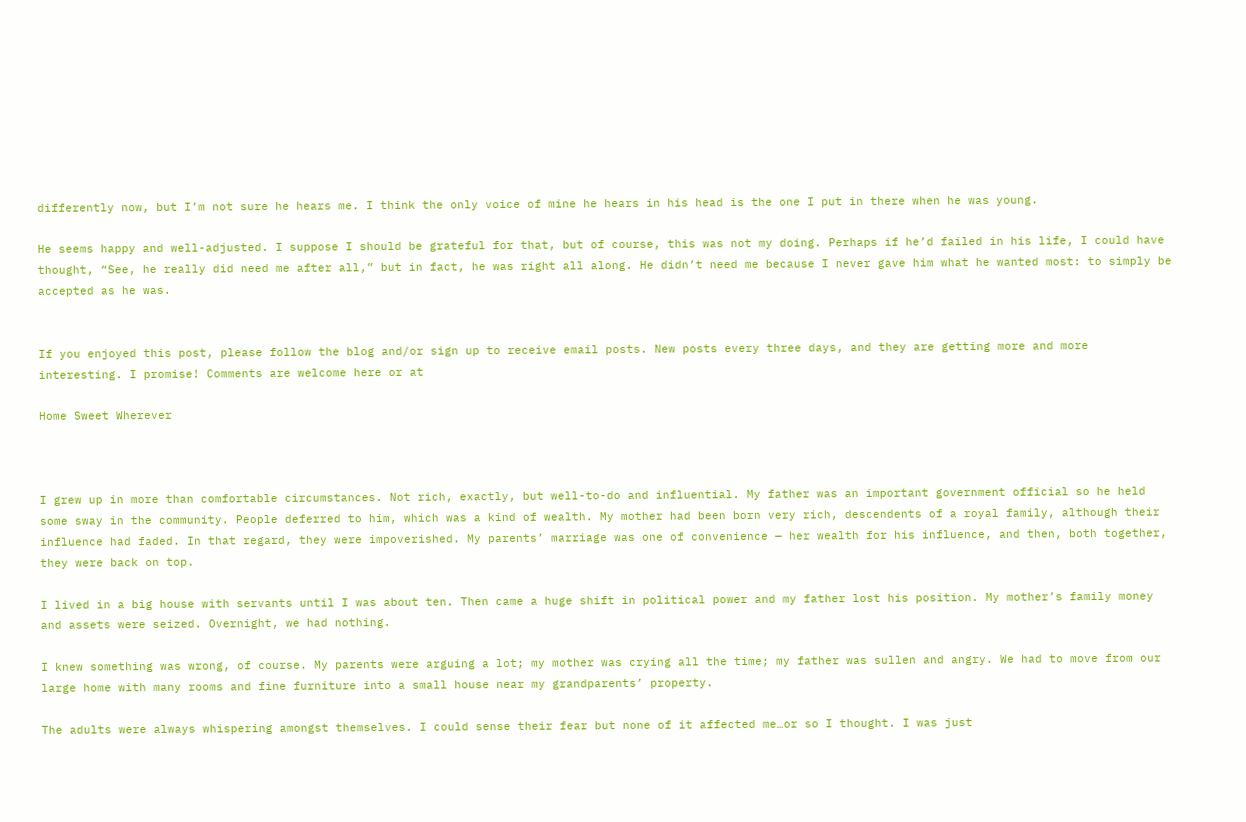differently now, but I’m not sure he hears me. I think the only voice of mine he hears in his head is the one I put in there when he was young.

He seems happy and well-adjusted. I suppose I should be grateful for that, but of course, this was not my doing. Perhaps if he’d failed in his life, I could have thought, “See, he really did need me after all,” but in fact, he was right all along. He didn’t need me because I never gave him what he wanted most: to simply be accepted as he was.


If you enjoyed this post, please follow the blog and/or sign up to receive email posts. New posts every three days, and they are getting more and more interesting. I promise! Comments are welcome here or at

Home Sweet Wherever



I grew up in more than comfortable circumstances. Not rich, exactly, but well-to-do and influential. My father was an important government official so he held some sway in the community. People deferred to him, which was a kind of wealth. My mother had been born very rich, descendents of a royal family, although their influence had faded. In that regard, they were impoverished. My parents’ marriage was one of convenience — her wealth for his influence, and then, both together, they were back on top.

I lived in a big house with servants until I was about ten. Then came a huge shift in political power and my father lost his position. My mother’s family money and assets were seized. Overnight, we had nothing.

I knew something was wrong, of course. My parents were arguing a lot; my mother was crying all the time; my father was sullen and angry. We had to move from our large home with many rooms and fine furniture into a small house near my grandparents’ property.

The adults were always whispering amongst themselves. I could sense their fear but none of it affected me…or so I thought. I was just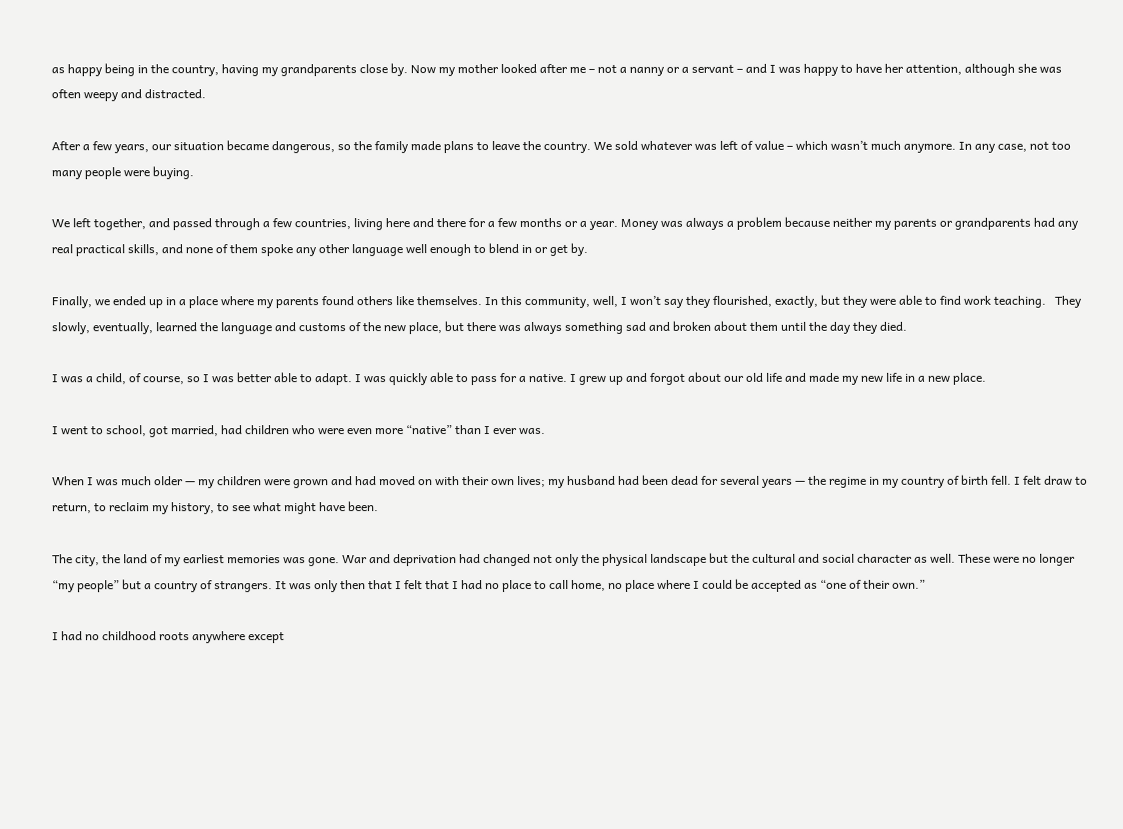as happy being in the country, having my grandparents close by. Now my mother looked after me – not a nanny or a servant – and I was happy to have her attention, although she was often weepy and distracted.

After a few years, our situation became dangerous, so the family made plans to leave the country. We sold whatever was left of value – which wasn’t much anymore. In any case, not too many people were buying.

We left together, and passed through a few countries, living here and there for a few months or a year. Money was always a problem because neither my parents or grandparents had any real practical skills, and none of them spoke any other language well enough to blend in or get by.

Finally, we ended up in a place where my parents found others like themselves. In this community, well, I won’t say they flourished, exactly, but they were able to find work teaching.   They slowly, eventually, learned the language and customs of the new place, but there was always something sad and broken about them until the day they died.

I was a child, of course, so I was better able to adapt. I was quickly able to pass for a native. I grew up and forgot about our old life and made my new life in a new place.

I went to school, got married, had children who were even more “native” than I ever was.

When I was much older — my children were grown and had moved on with their own lives; my husband had been dead for several years — the regime in my country of birth fell. I felt draw to return, to reclaim my history, to see what might have been.

The city, the land of my earliest memories was gone. War and deprivation had changed not only the physical landscape but the cultural and social character as well. These were no longer “my people” but a country of strangers. It was only then that I felt that I had no place to call home, no place where I could be accepted as “one of their own.”

I had no childhood roots anywhere except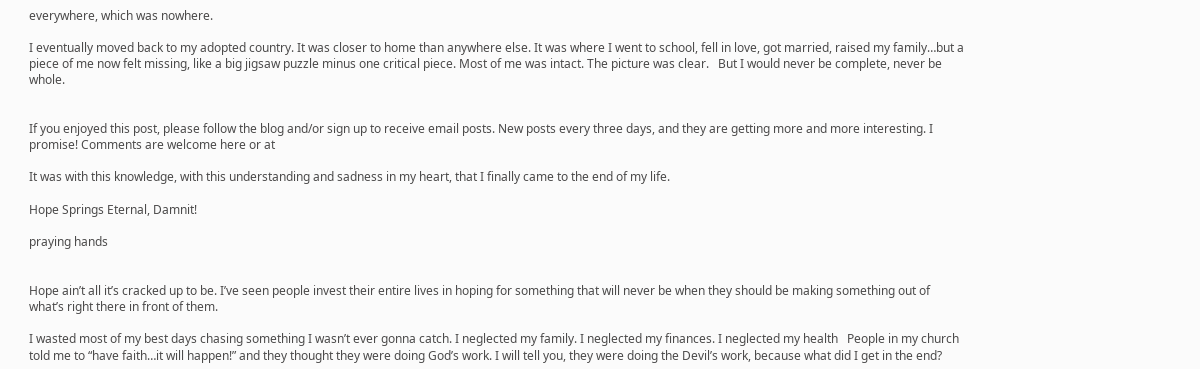everywhere, which was nowhere.

I eventually moved back to my adopted country. It was closer to home than anywhere else. It was where I went to school, fell in love, got married, raised my family…but a piece of me now felt missing, like a big jigsaw puzzle minus one critical piece. Most of me was intact. The picture was clear.   But I would never be complete, never be whole.


If you enjoyed this post, please follow the blog and/or sign up to receive email posts. New posts every three days, and they are getting more and more interesting. I promise! Comments are welcome here or at

It was with this knowledge, with this understanding and sadness in my heart, that I finally came to the end of my life.

Hope Springs Eternal, Damnit!

praying hands


Hope ain’t all it’s cracked up to be. I’ve seen people invest their entire lives in hoping for something that will never be when they should be making something out of what’s right there in front of them.

I wasted most of my best days chasing something I wasn’t ever gonna catch. I neglected my family. I neglected my finances. I neglected my health   People in my church told me to “have faith…it will happen!” and they thought they were doing God’s work. I will tell you, they were doing the Devil’s work, because what did I get in the end?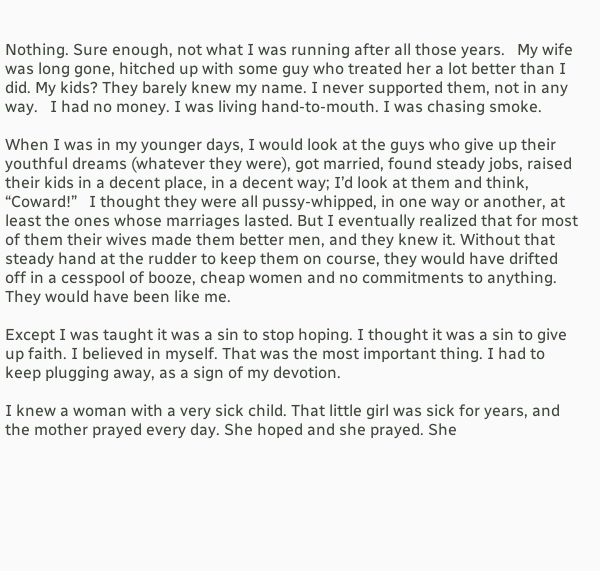Nothing. Sure enough, not what I was running after all those years.   My wife was long gone, hitched up with some guy who treated her a lot better than I did. My kids? They barely knew my name. I never supported them, not in any way.   I had no money. I was living hand-to-mouth. I was chasing smoke.

When I was in my younger days, I would look at the guys who give up their youthful dreams (whatever they were), got married, found steady jobs, raised their kids in a decent place, in a decent way; I’d look at them and think, “Coward!”   I thought they were all pussy-whipped, in one way or another, at least the ones whose marriages lasted. But I eventually realized that for most of them their wives made them better men, and they knew it. Without that steady hand at the rudder to keep them on course, they would have drifted off in a cesspool of booze, cheap women and no commitments to anything.   They would have been like me.

Except I was taught it was a sin to stop hoping. I thought it was a sin to give up faith. I believed in myself. That was the most important thing. I had to keep plugging away, as a sign of my devotion.

I knew a woman with a very sick child. That little girl was sick for years, and the mother prayed every day. She hoped and she prayed. She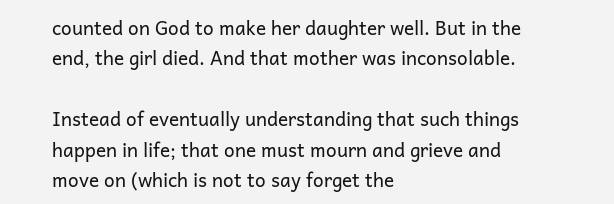counted on God to make her daughter well. But in the end, the girl died. And that mother was inconsolable.

Instead of eventually understanding that such things happen in life; that one must mourn and grieve and move on (which is not to say forget the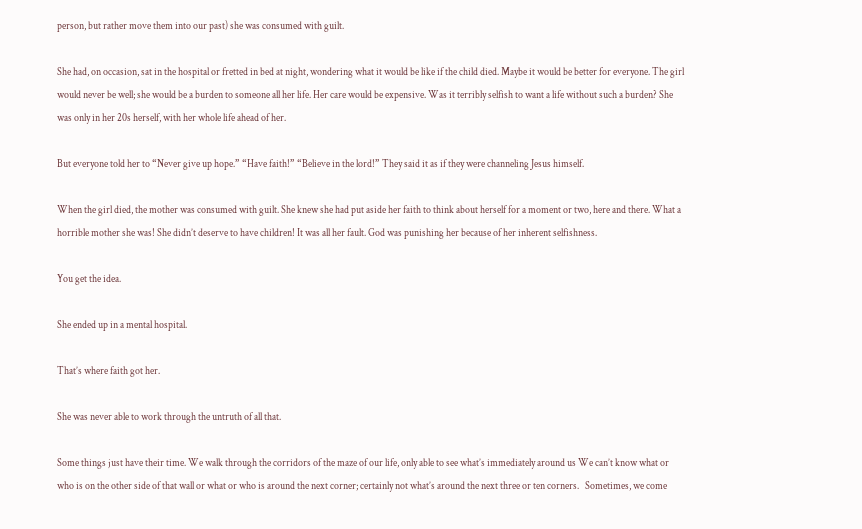person, but rather move them into our past) she was consumed with guilt.

She had, on occasion, sat in the hospital or fretted in bed at night, wondering what it would be like if the child died. Maybe it would be better for everyone. The girl would never be well; she would be a burden to someone all her life. Her care would be expensive. Was it terribly selfish to want a life without such a burden? She was only in her 20s herself, with her whole life ahead of her.

But everyone told her to “Never give up hope.” “Have faith!” “Believe in the lord!” They said it as if they were channeling Jesus himself.

When the girl died, the mother was consumed with guilt. She knew she had put aside her faith to think about herself for a moment or two, here and there. What a horrible mother she was! She didn’t deserve to have children! It was all her fault. God was punishing her because of her inherent selfishness.

You get the idea.

She ended up in a mental hospital.

That’s where faith got her.

She was never able to work through the untruth of all that.

Some things just have their time. We walk through the corridors of the maze of our life, only able to see what’s immediately around us We can’t know what or who is on the other side of that wall or what or who is around the next corner; certainly not what’s around the next three or ten corners.   Sometimes, we come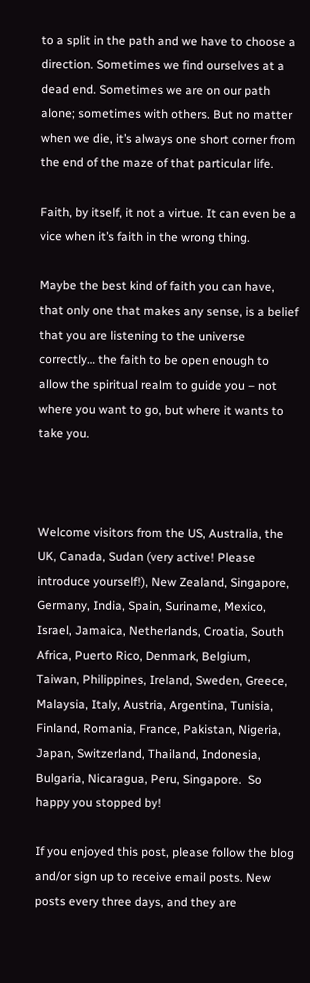to a split in the path and we have to choose a direction. Sometimes we find ourselves at a dead end. Sometimes we are on our path alone; sometimes with others. But no matter when we die, it’s always one short corner from the end of the maze of that particular life.

Faith, by itself, it not a virtue. It can even be a vice when it’s faith in the wrong thing.

Maybe the best kind of faith you can have, that only one that makes any sense, is a belief that you are listening to the universe correctly… the faith to be open enough to allow the spiritual realm to guide you – not where you want to go, but where it wants to take you.



Welcome visitors from the US, Australia, the UK, Canada, Sudan (very active! Please introduce yourself!), New Zealand, Singapore, Germany, India, Spain, Suriname, Mexico, Israel, Jamaica, Netherlands, Croatia, South Africa, Puerto Rico, Denmark, Belgium, Taiwan, Philippines, Ireland, Sweden, Greece, Malaysia, Italy, Austria, Argentina, Tunisia, Finland, Romania, France, Pakistan, Nigeria, Japan, Switzerland, Thailand, Indonesia, Bulgaria, Nicaragua, Peru, Singapore.  So happy you stopped by!

If you enjoyed this post, please follow the blog and/or sign up to receive email posts. New posts every three days, and they are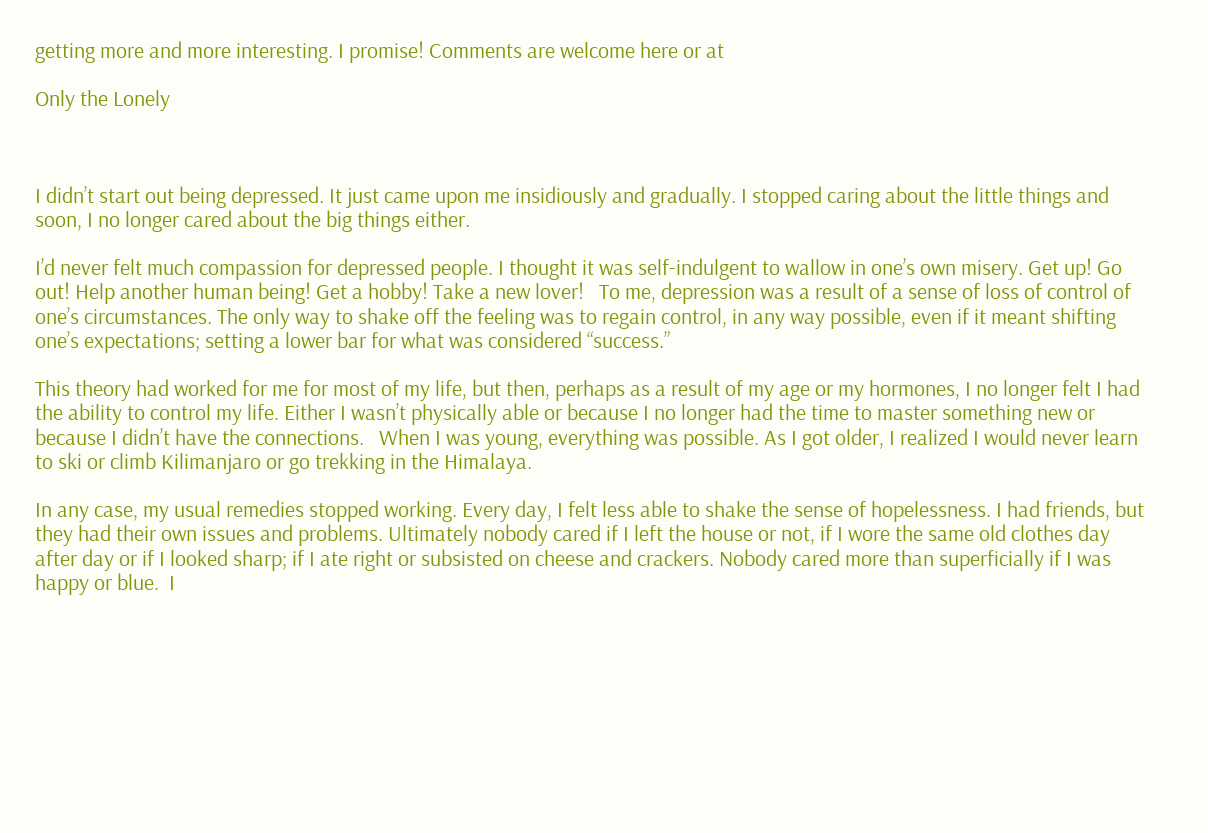getting more and more interesting. I promise! Comments are welcome here or at

Only the Lonely



I didn’t start out being depressed. It just came upon me insidiously and gradually. I stopped caring about the little things and soon, I no longer cared about the big things either.

I’d never felt much compassion for depressed people. I thought it was self-indulgent to wallow in one’s own misery. Get up! Go out! Help another human being! Get a hobby! Take a new lover!   To me, depression was a result of a sense of loss of control of one’s circumstances. The only way to shake off the feeling was to regain control, in any way possible, even if it meant shifting one’s expectations; setting a lower bar for what was considered “success.”

This theory had worked for me for most of my life, but then, perhaps as a result of my age or my hormones, I no longer felt I had the ability to control my life. Either I wasn’t physically able or because I no longer had the time to master something new or because I didn’t have the connections.   When I was young, everything was possible. As I got older, I realized I would never learn to ski or climb Kilimanjaro or go trekking in the Himalaya.

In any case, my usual remedies stopped working. Every day, I felt less able to shake the sense of hopelessness. I had friends, but they had their own issues and problems. Ultimately nobody cared if I left the house or not, if I wore the same old clothes day after day or if I looked sharp; if I ate right or subsisted on cheese and crackers. Nobody cared more than superficially if I was happy or blue.  I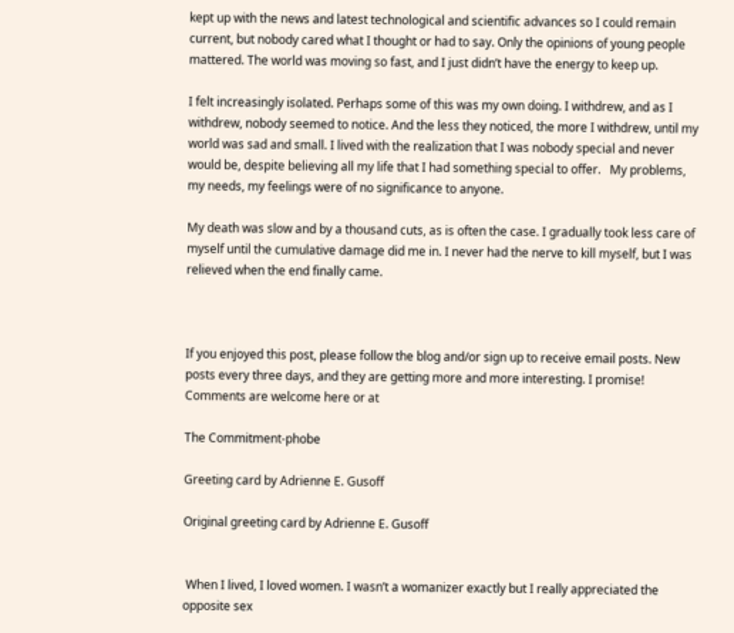kept up with the news and latest technological and scientific advances so I could remain current, but nobody cared what I thought or had to say. Only the opinions of young people mattered. The world was moving so fast, and I just didn’t have the energy to keep up.

I felt increasingly isolated. Perhaps some of this was my own doing. I withdrew, and as I withdrew, nobody seemed to notice. And the less they noticed, the more I withdrew, until my world was sad and small. I lived with the realization that I was nobody special and never would be, despite believing all my life that I had something special to offer.   My problems, my needs, my feelings were of no significance to anyone.

My death was slow and by a thousand cuts, as is often the case. I gradually took less care of myself until the cumulative damage did me in. I never had the nerve to kill myself, but I was relieved when the end finally came.



If you enjoyed this post, please follow the blog and/or sign up to receive email posts. New posts every three days, and they are getting more and more interesting. I promise! Comments are welcome here or at

The Commitment-phobe

Greeting card by Adrienne E. Gusoff

Original greeting card by Adrienne E. Gusoff


 When I lived, I loved women. I wasn’t a womanizer exactly but I really appreciated the opposite sex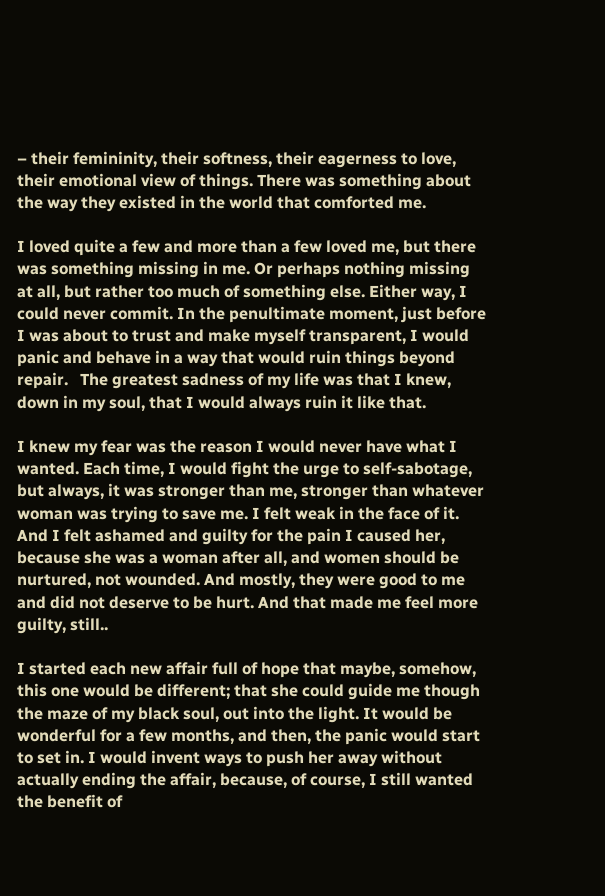– their femininity, their softness, their eagerness to love, their emotional view of things. There was something about the way they existed in the world that comforted me.

I loved quite a few and more than a few loved me, but there was something missing in me. Or perhaps nothing missing at all, but rather too much of something else. Either way, I could never commit. In the penultimate moment, just before I was about to trust and make myself transparent, I would panic and behave in a way that would ruin things beyond repair.   The greatest sadness of my life was that I knew, down in my soul, that I would always ruin it like that.

I knew my fear was the reason I would never have what I wanted. Each time, I would fight the urge to self-sabotage, but always, it was stronger than me, stronger than whatever woman was trying to save me. I felt weak in the face of it. And I felt ashamed and guilty for the pain I caused her, because she was a woman after all, and women should be nurtured, not wounded. And mostly, they were good to me and did not deserve to be hurt. And that made me feel more guilty, still..

I started each new affair full of hope that maybe, somehow, this one would be different; that she could guide me though the maze of my black soul, out into the light. It would be wonderful for a few months, and then, the panic would start to set in. I would invent ways to push her away without actually ending the affair, because, of course, I still wanted the benefit of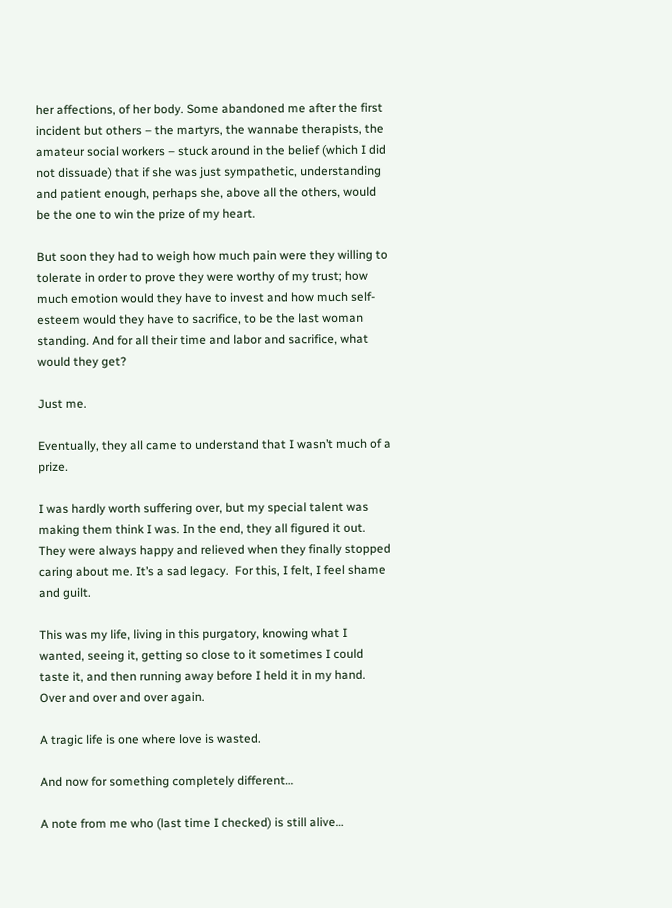her affections, of her body. Some abandoned me after the first incident but others – the martyrs, the wannabe therapists, the amateur social workers – stuck around in the belief (which I did not dissuade) that if she was just sympathetic, understanding and patient enough, perhaps she, above all the others, would be the one to win the prize of my heart.

But soon they had to weigh how much pain were they willing to tolerate in order to prove they were worthy of my trust; how much emotion would they have to invest and how much self-esteem would they have to sacrifice, to be the last woman standing. And for all their time and labor and sacrifice, what would they get?

Just me.

Eventually, they all came to understand that I wasn’t much of a prize.

I was hardly worth suffering over, but my special talent was making them think I was. In the end, they all figured it out. They were always happy and relieved when they finally stopped caring about me. It’s a sad legacy.  For this, I felt, I feel shame and guilt.

This was my life, living in this purgatory, knowing what I wanted, seeing it, getting so close to it sometimes I could taste it, and then running away before I held it in my hand. Over and over and over again.

A tragic life is one where love is wasted.

And now for something completely different…

A note from me who (last time I checked) is still alive…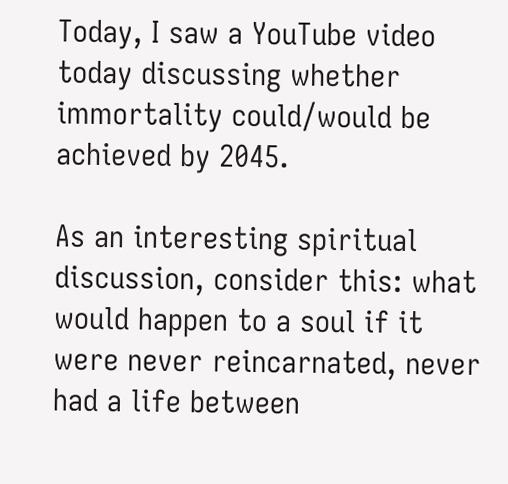Today, I saw a YouTube video today discussing whether immortality could/would be achieved by 2045.

As an interesting spiritual discussion, consider this: what would happen to a soul if it were never reincarnated, never had a life between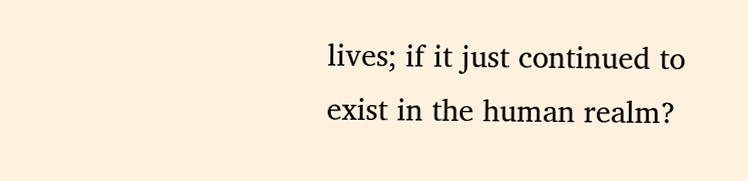lives; if it just continued to exist in the human realm?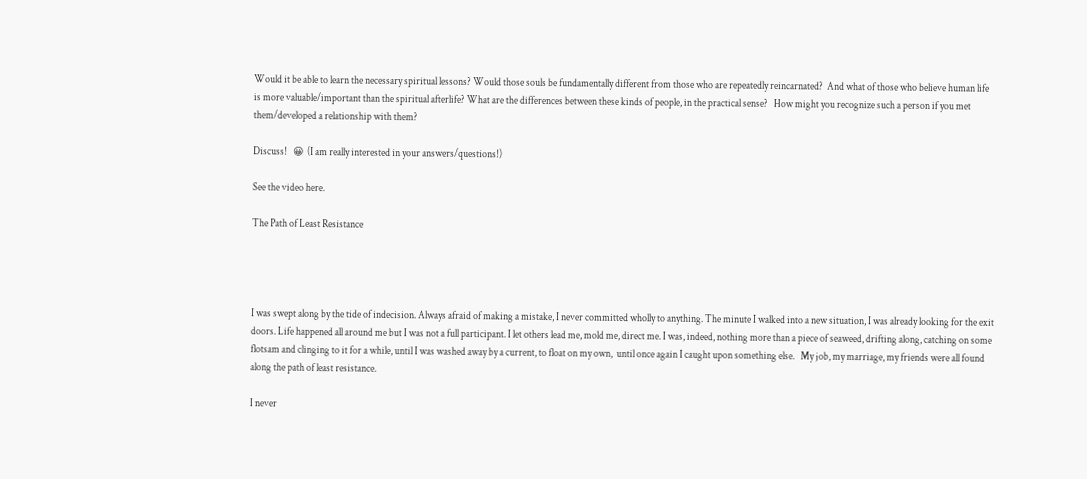Would it be able to learn the necessary spiritual lessons? Would those souls be fundamentally different from those who are repeatedly reincarnated?  And what of those who believe human life is more valuable/important than the spiritual afterlife? What are the differences between these kinds of people, in the practical sense?   How might you recognize such a person if you met them/developed a relationship with them?

Discuss!   😀  (I am really interested in your answers/questions!)

See the video here.

The Path of Least Resistance




I was swept along by the tide of indecision. Always afraid of making a mistake, I never committed wholly to anything. The minute I walked into a new situation, I was already looking for the exit doors. Life happened all around me but I was not a full participant. I let others lead me, mold me, direct me. I was, indeed, nothing more than a piece of seaweed, drifting along, catching on some flotsam and clinging to it for a while, until I was washed away by a current, to float on my own,  until once again I caught upon something else.   My job, my marriage, my friends were all found along the path of least resistance.

I never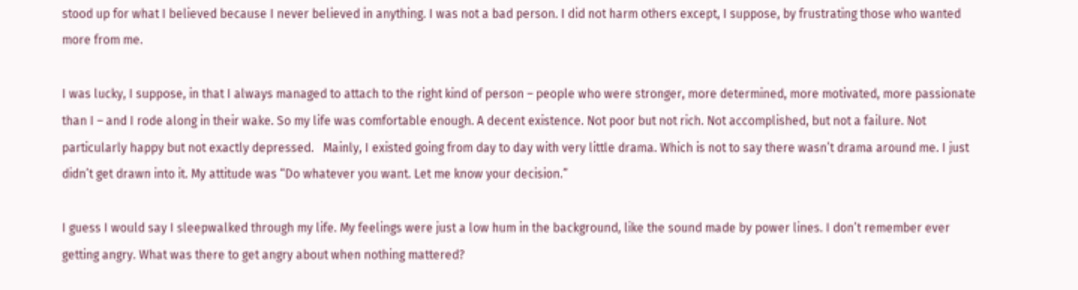stood up for what I believed because I never believed in anything. I was not a bad person. I did not harm others except, I suppose, by frustrating those who wanted more from me.

I was lucky, I suppose, in that I always managed to attach to the right kind of person – people who were stronger, more determined, more motivated, more passionate than I – and I rode along in their wake. So my life was comfortable enough. A decent existence. Not poor but not rich. Not accomplished, but not a failure. Not particularly happy but not exactly depressed.   Mainly, I existed going from day to day with very little drama. Which is not to say there wasn’t drama around me. I just didn’t get drawn into it. My attitude was “Do whatever you want. Let me know your decision.”

I guess I would say I sleepwalked through my life. My feelings were just a low hum in the background, like the sound made by power lines. I don’t remember ever getting angry. What was there to get angry about when nothing mattered?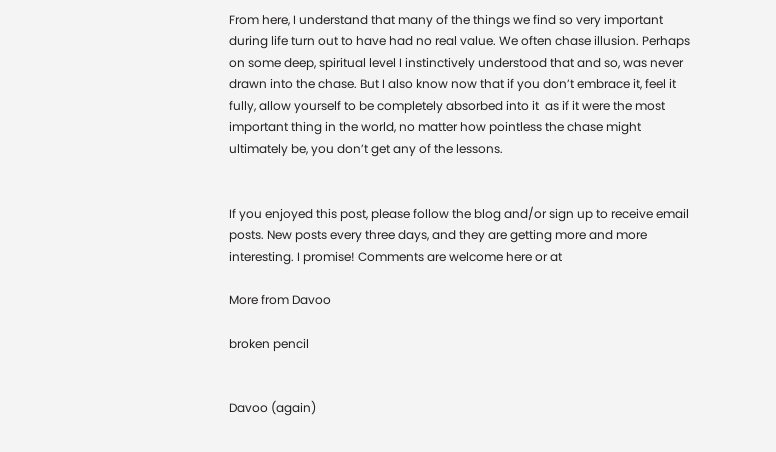From here, I understand that many of the things we find so very important during life turn out to have had no real value. We often chase illusion. Perhaps on some deep, spiritual level I instinctively understood that and so, was never drawn into the chase. But I also know now that if you don’t embrace it, feel it fully, allow yourself to be completely absorbed into it  as if it were the most important thing in the world, no matter how pointless the chase might ultimately be, you don’t get any of the lessons.


If you enjoyed this post, please follow the blog and/or sign up to receive email posts. New posts every three days, and they are getting more and more interesting. I promise! Comments are welcome here or at

More from Davoo

broken pencil


Davoo (again)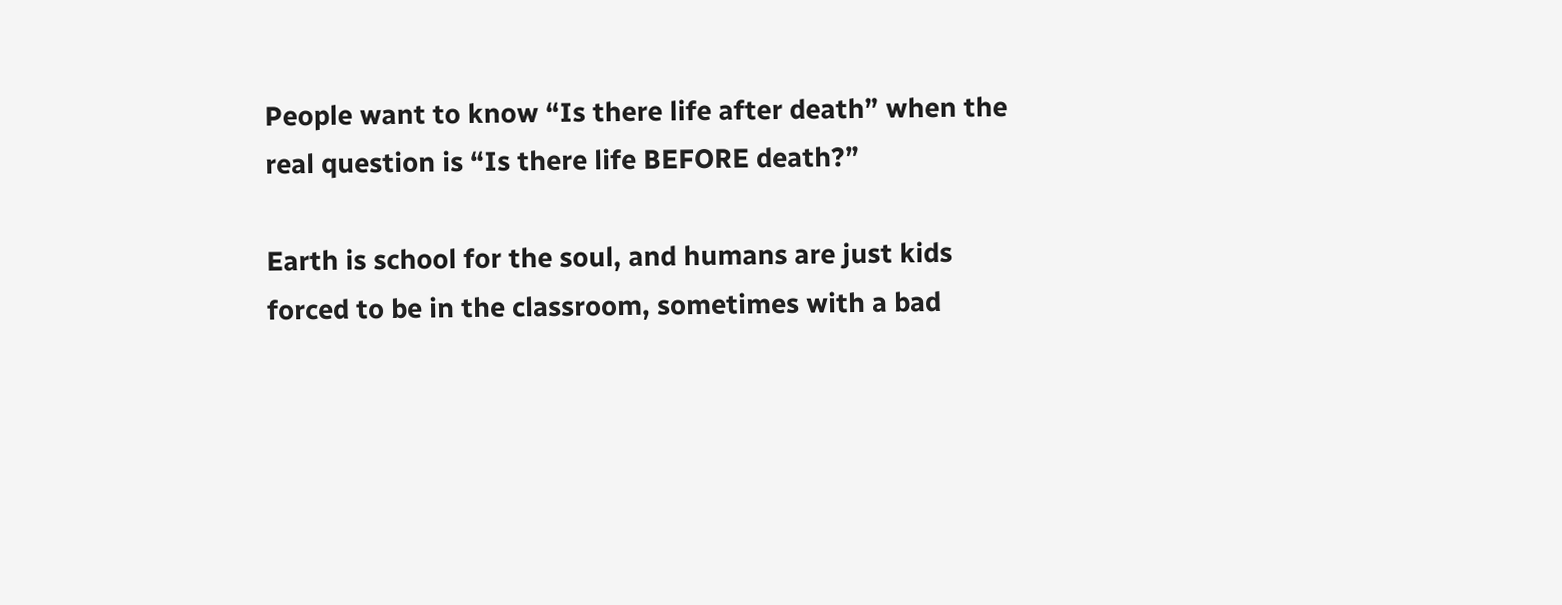People want to know “Is there life after death” when the real question is “Is there life BEFORE death?”

Earth is school for the soul, and humans are just kids forced to be in the classroom, sometimes with a bad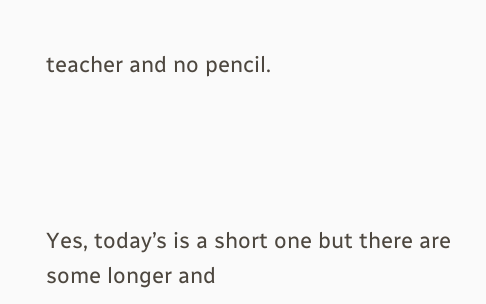teacher and no pencil.




Yes, today’s is a short one but there are some longer and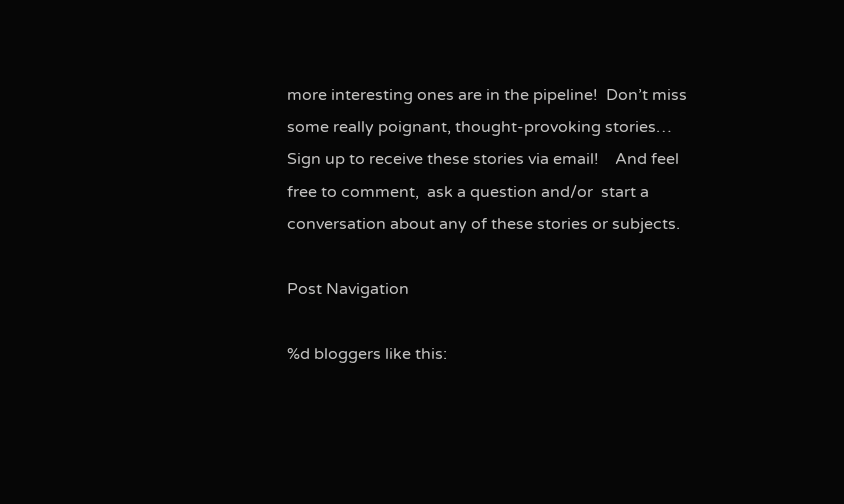more interesting ones are in the pipeline!  Don’t miss some really poignant, thought-provoking stories… Sign up to receive these stories via email!    And feel free to comment,  ask a question and/or  start a conversation about any of these stories or subjects.

Post Navigation

%d bloggers like this: